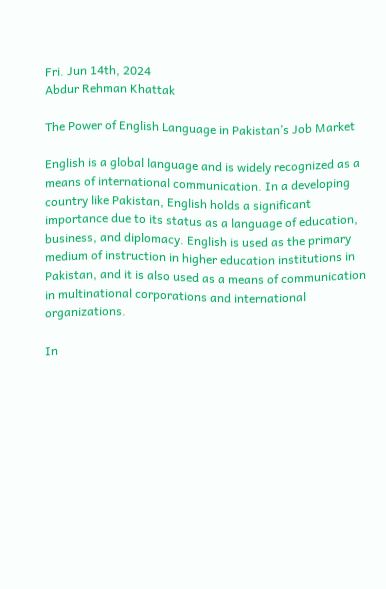Fri. Jun 14th, 2024
Abdur Rehman Khattak

The Power of English Language in Pakistan’s Job Market

English is a global language and is widely recognized as a means of international communication. In a developing country like Pakistan, English holds a significant importance due to its status as a language of education, business, and diplomacy. English is used as the primary medium of instruction in higher education institutions in Pakistan, and it is also used as a means of communication in multinational corporations and international organizations.

In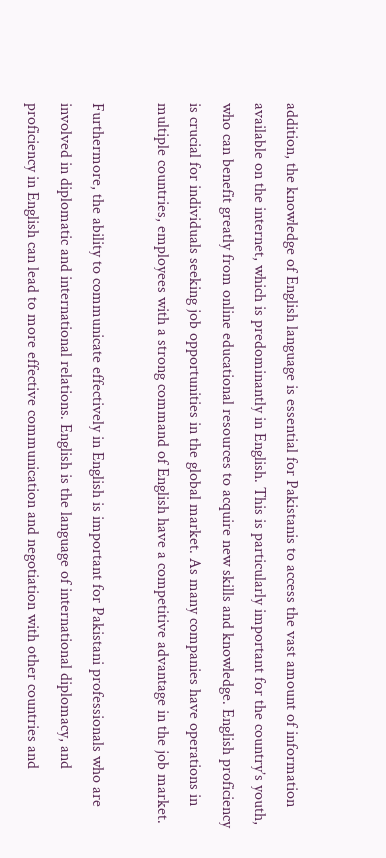addition, the knowledge of English language is essential for Pakistanis to access the vast amount of information available on the internet, which is predominantly in English. This is particularly important for the country’s youth, who can benefit greatly from online educational resources to acquire new skills and knowledge. English proficiency is crucial for individuals seeking job opportunities in the global market. As many companies have operations in multiple countries, employees with a strong command of English have a competitive advantage in the job market.

Furthermore, the ability to communicate effectively in English is important for Pakistani professionals who are involved in diplomatic and international relations. English is the language of international diplomacy, and proficiency in English can lead to more effective communication and negotiation with other countries and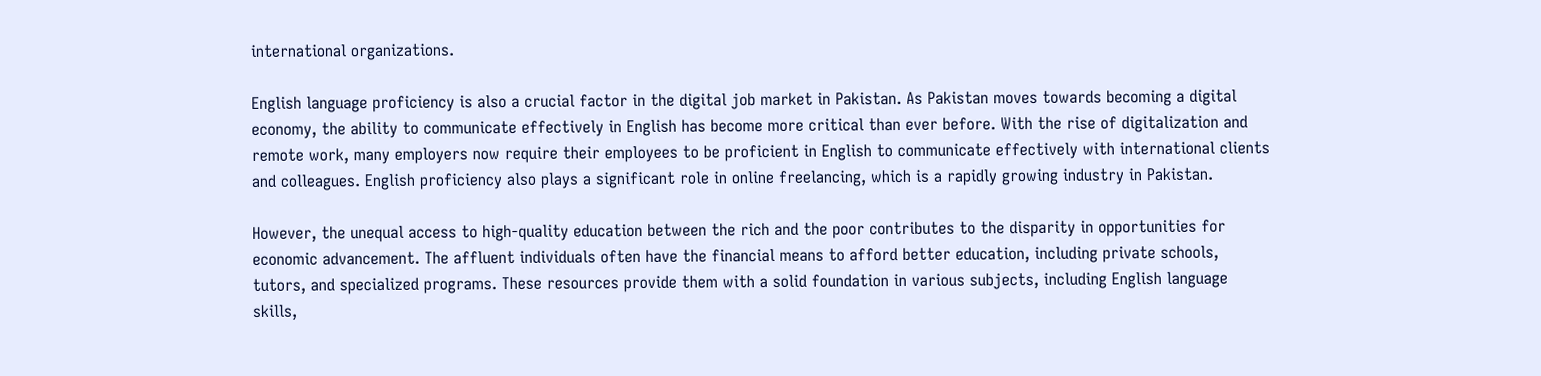international organizations.

English language proficiency is also a crucial factor in the digital job market in Pakistan. As Pakistan moves towards becoming a digital economy, the ability to communicate effectively in English has become more critical than ever before. With the rise of digitalization and remote work, many employers now require their employees to be proficient in English to communicate effectively with international clients and colleagues. English proficiency also plays a significant role in online freelancing, which is a rapidly growing industry in Pakistan.

However, the unequal access to high-quality education between the rich and the poor contributes to the disparity in opportunities for economic advancement. The affluent individuals often have the financial means to afford better education, including private schools, tutors, and specialized programs. These resources provide them with a solid foundation in various subjects, including English language skills,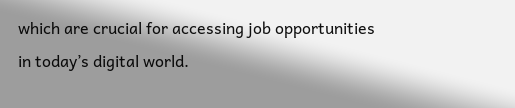which are crucial for accessing job opportunities in today’s digital world.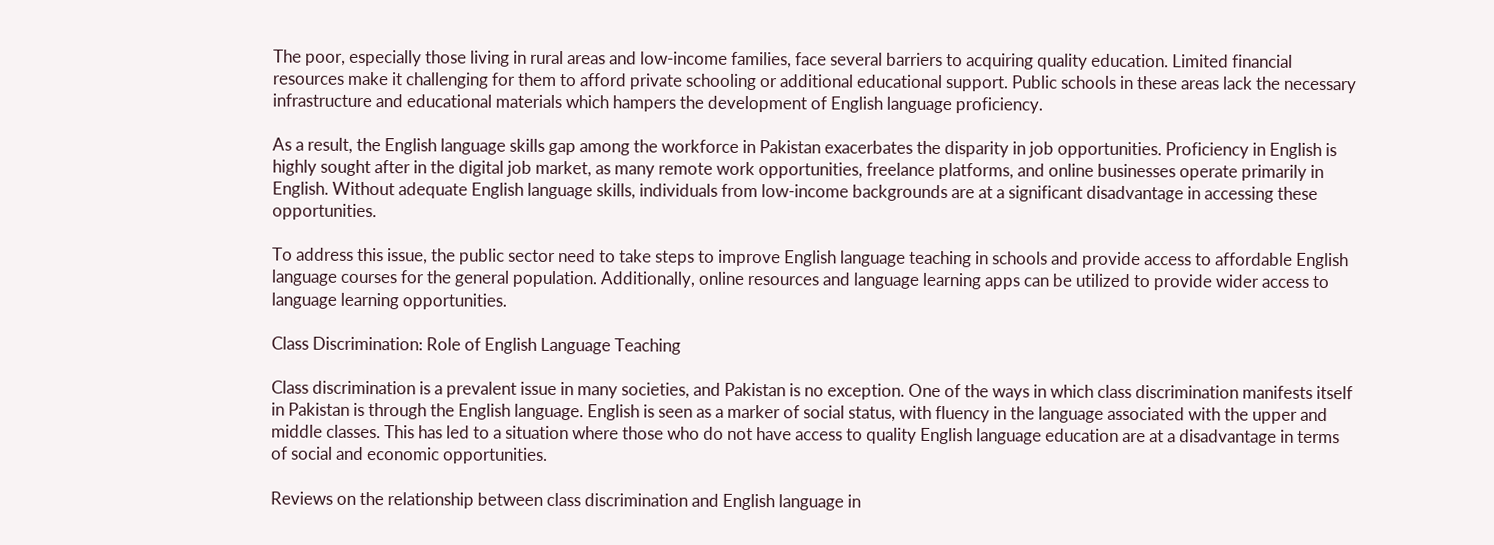The poor, especially those living in rural areas and low-income families, face several barriers to acquiring quality education. Limited financial resources make it challenging for them to afford private schooling or additional educational support. Public schools in these areas lack the necessary infrastructure and educational materials which hampers the development of English language proficiency.

As a result, the English language skills gap among the workforce in Pakistan exacerbates the disparity in job opportunities. Proficiency in English is highly sought after in the digital job market, as many remote work opportunities, freelance platforms, and online businesses operate primarily in English. Without adequate English language skills, individuals from low-income backgrounds are at a significant disadvantage in accessing these opportunities.

To address this issue, the public sector need to take steps to improve English language teaching in schools and provide access to affordable English language courses for the general population. Additionally, online resources and language learning apps can be utilized to provide wider access to language learning opportunities.

Class Discrimination: Role of English Language Teaching

Class discrimination is a prevalent issue in many societies, and Pakistan is no exception. One of the ways in which class discrimination manifests itself in Pakistan is through the English language. English is seen as a marker of social status, with fluency in the language associated with the upper and middle classes. This has led to a situation where those who do not have access to quality English language education are at a disadvantage in terms of social and economic opportunities.

Reviews on the relationship between class discrimination and English language in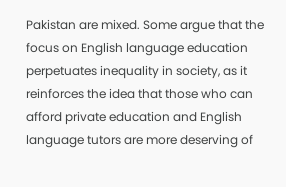Pakistan are mixed. Some argue that the focus on English language education perpetuates inequality in society, as it reinforces the idea that those who can afford private education and English language tutors are more deserving of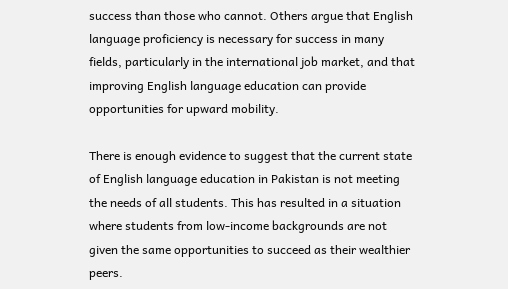success than those who cannot. Others argue that English language proficiency is necessary for success in many fields, particularly in the international job market, and that improving English language education can provide opportunities for upward mobility.

There is enough evidence to suggest that the current state of English language education in Pakistan is not meeting the needs of all students. This has resulted in a situation where students from low-income backgrounds are not given the same opportunities to succeed as their wealthier peers.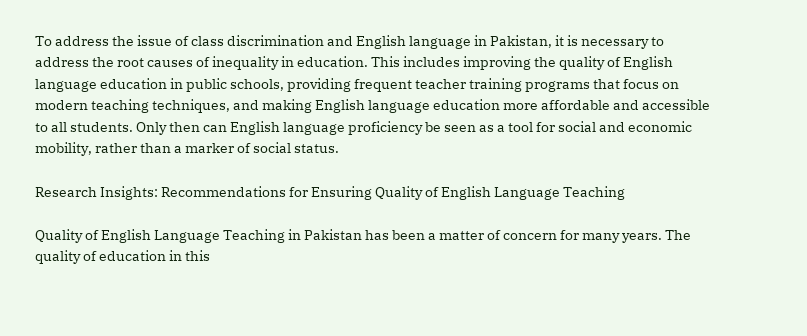To address the issue of class discrimination and English language in Pakistan, it is necessary to address the root causes of inequality in education. This includes improving the quality of English language education in public schools, providing frequent teacher training programs that focus on modern teaching techniques, and making English language education more affordable and accessible to all students. Only then can English language proficiency be seen as a tool for social and economic mobility, rather than a marker of social status.

Research Insights: Recommendations for Ensuring Quality of English Language Teaching

Quality of English Language Teaching in Pakistan has been a matter of concern for many years. The quality of education in this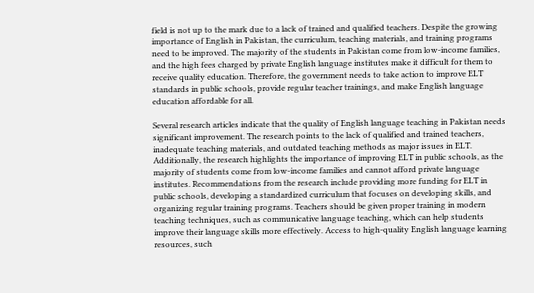field is not up to the mark due to a lack of trained and qualified teachers. Despite the growing importance of English in Pakistan, the curriculum, teaching materials, and training programs need to be improved. The majority of the students in Pakistan come from low-income families, and the high fees charged by private English language institutes make it difficult for them to receive quality education. Therefore, the government needs to take action to improve ELT standards in public schools, provide regular teacher trainings, and make English language education affordable for all.

Several research articles indicate that the quality of English language teaching in Pakistan needs significant improvement. The research points to the lack of qualified and trained teachers, inadequate teaching materials, and outdated teaching methods as major issues in ELT. Additionally, the research highlights the importance of improving ELT in public schools, as the majority of students come from low-income families and cannot afford private language institutes. Recommendations from the research include providing more funding for ELT in public schools, developing a standardized curriculum that focuses on developing skills, and organizing regular training programs. Teachers should be given proper training in modern teaching techniques, such as communicative language teaching, which can help students improve their language skills more effectively. Access to high-quality English language learning resources, such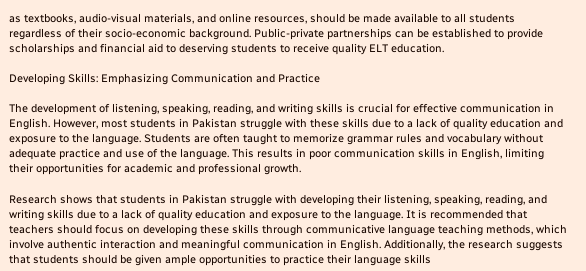as textbooks, audio-visual materials, and online resources, should be made available to all students regardless of their socio-economic background. Public-private partnerships can be established to provide scholarships and financial aid to deserving students to receive quality ELT education.

Developing Skills: Emphasizing Communication and Practice

The development of listening, speaking, reading, and writing skills is crucial for effective communication in English. However, most students in Pakistan struggle with these skills due to a lack of quality education and exposure to the language. Students are often taught to memorize grammar rules and vocabulary without adequate practice and use of the language. This results in poor communication skills in English, limiting their opportunities for academic and professional growth.

Research shows that students in Pakistan struggle with developing their listening, speaking, reading, and writing skills due to a lack of quality education and exposure to the language. It is recommended that teachers should focus on developing these skills through communicative language teaching methods, which involve authentic interaction and meaningful communication in English. Additionally, the research suggests that students should be given ample opportunities to practice their language skills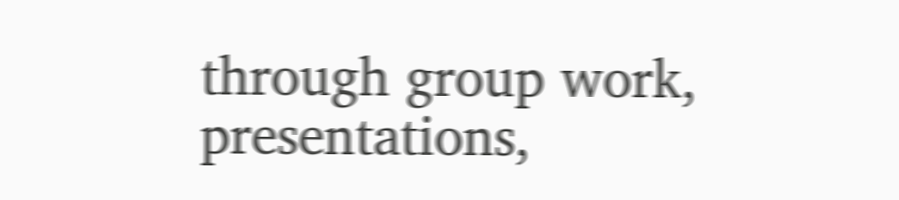through group work, presentations,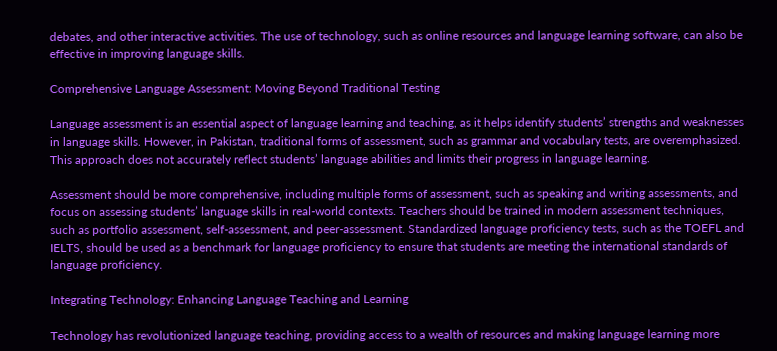debates, and other interactive activities. The use of technology, such as online resources and language learning software, can also be effective in improving language skills.

Comprehensive Language Assessment: Moving Beyond Traditional Testing

Language assessment is an essential aspect of language learning and teaching, as it helps identify students’ strengths and weaknesses in language skills. However, in Pakistan, traditional forms of assessment, such as grammar and vocabulary tests, are overemphasized. This approach does not accurately reflect students’ language abilities and limits their progress in language learning.

Assessment should be more comprehensive, including multiple forms of assessment, such as speaking and writing assessments, and focus on assessing students’ language skills in real-world contexts. Teachers should be trained in modern assessment techniques, such as portfolio assessment, self-assessment, and peer-assessment. Standardized language proficiency tests, such as the TOEFL and IELTS, should be used as a benchmark for language proficiency to ensure that students are meeting the international standards of language proficiency.

Integrating Technology: Enhancing Language Teaching and Learning

Technology has revolutionized language teaching, providing access to a wealth of resources and making language learning more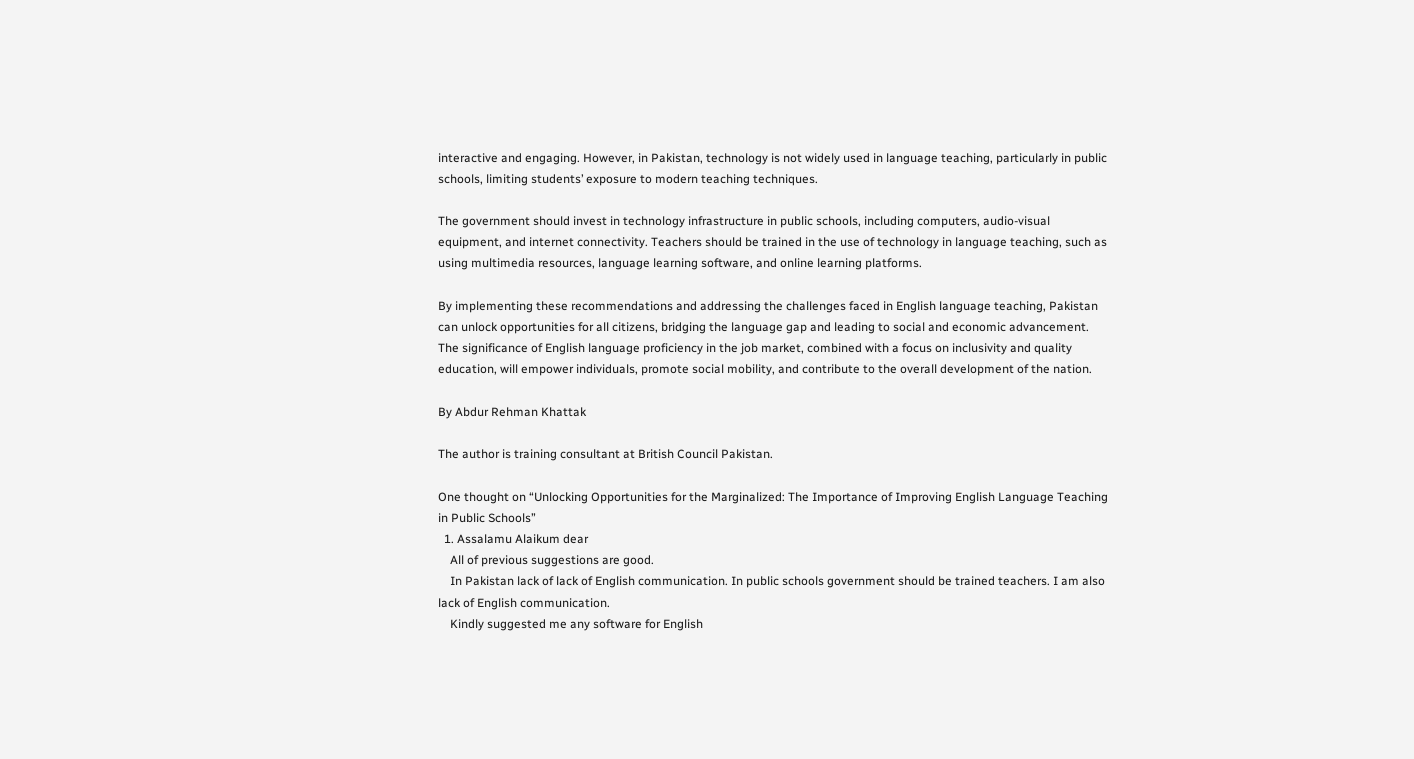interactive and engaging. However, in Pakistan, technology is not widely used in language teaching, particularly in public schools, limiting students’ exposure to modern teaching techniques.

The government should invest in technology infrastructure in public schools, including computers, audio-visual equipment, and internet connectivity. Teachers should be trained in the use of technology in language teaching, such as using multimedia resources, language learning software, and online learning platforms.

By implementing these recommendations and addressing the challenges faced in English language teaching, Pakistan can unlock opportunities for all citizens, bridging the language gap and leading to social and economic advancement. The significance of English language proficiency in the job market, combined with a focus on inclusivity and quality education, will empower individuals, promote social mobility, and contribute to the overall development of the nation.

By Abdur Rehman Khattak

The author is training consultant at British Council Pakistan.

One thought on “Unlocking Opportunities for the Marginalized: The Importance of Improving English Language Teaching in Public Schools”
  1. Assalamu Alaikum dear
    All of previous suggestions are good.
    In Pakistan lack of lack of English communication. In public schools government should be trained teachers. I am also lack of English communication.
    Kindly suggested me any software for English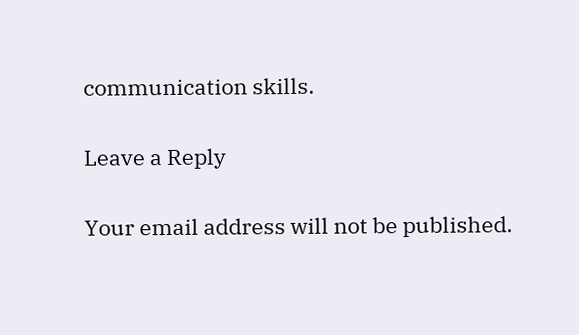communication skills.

Leave a Reply

Your email address will not be published.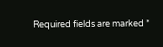Required fields are marked *